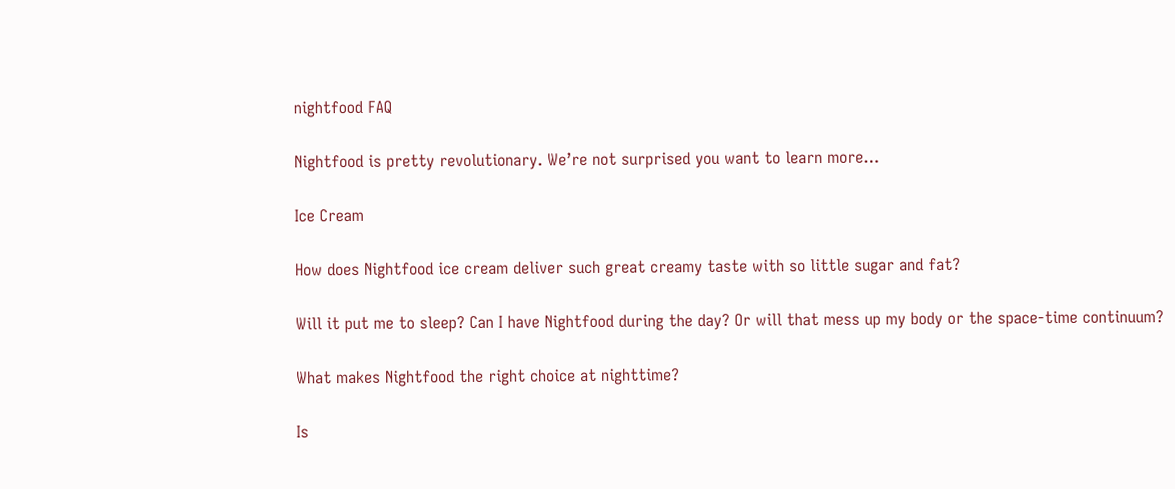nightfood FAQ

Nightfood is pretty revolutionary. We’re not surprised you want to learn more…

Ice Cream

How does Nightfood ice cream deliver such great creamy taste with so little sugar and fat?

Will it put me to sleep? Can I have Nightfood during the day? Or will that mess up my body or the space-time continuum?

What makes Nightfood the right choice at nighttime?

Is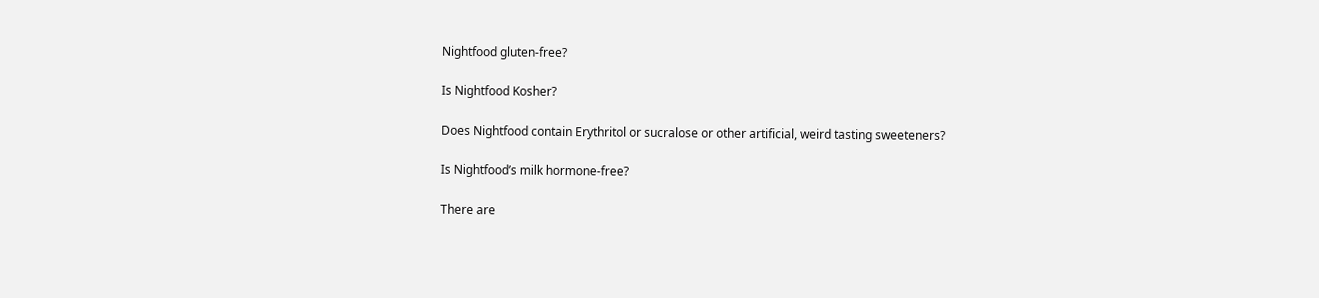Nightfood gluten-free?

Is Nightfood Kosher?

Does Nightfood contain Erythritol or sucralose or other artificial, weird tasting sweeteners?

Is Nightfood’s milk hormone-free?

There are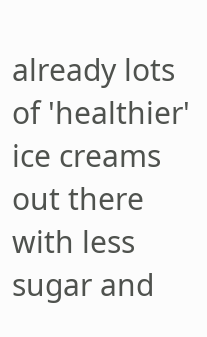already lots of 'healthier' ice creams out there with less sugar and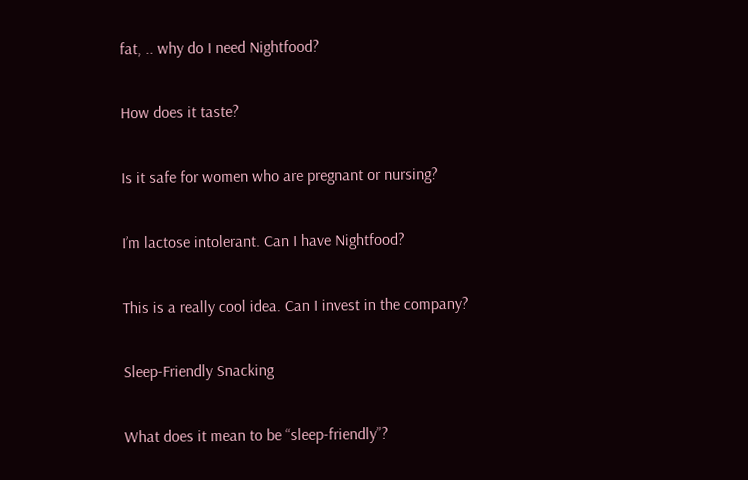fat, .. why do I need Nightfood?

How does it taste?

Is it safe for women who are pregnant or nursing?

I’m lactose intolerant. Can I have Nightfood?

This is a really cool idea. Can I invest in the company?

Sleep-Friendly Snacking

What does it mean to be “sleep-friendly”?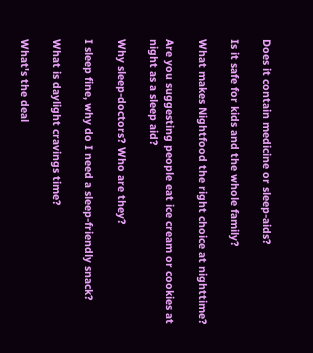Does it contain medicine or sleep-aids?

Is it safe for kids and the whole family?

What makes Nightfood the right choice at nighttime?

Are you suggesting people eat ice cream or cookies at night as a sleep aid?

Why sleep-doctors? Who are they?

I sleep fine, why do I need a sleep-friendly snack?

What is daylight cravings time?

What's the deal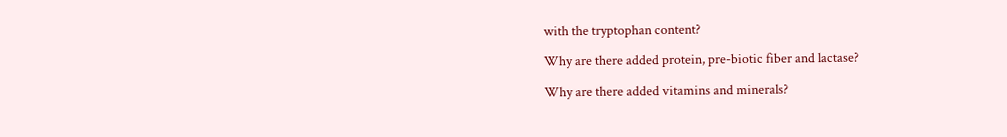with the tryptophan content?

Why are there added protein, pre-biotic fiber and lactase?

Why are there added vitamins and minerals?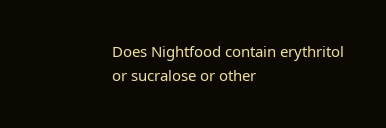Does Nightfood contain erythritol or sucralose or other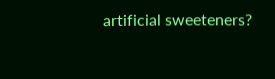artificial sweeteners?